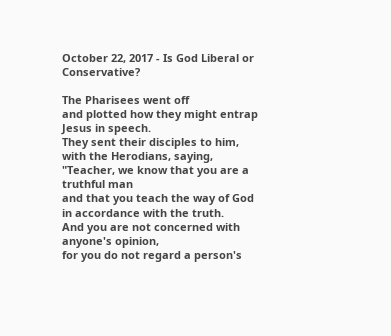October 22, 2017 - Is God Liberal or Conservative?

The Pharisees went off
and plotted how they might entrap Jesus in speech.
They sent their disciples to him, with the Herodians, saying,
"Teacher, we know that you are a truthful man
and that you teach the way of God in accordance with the truth.
And you are not concerned with anyone's opinion,
for you do not regard a person's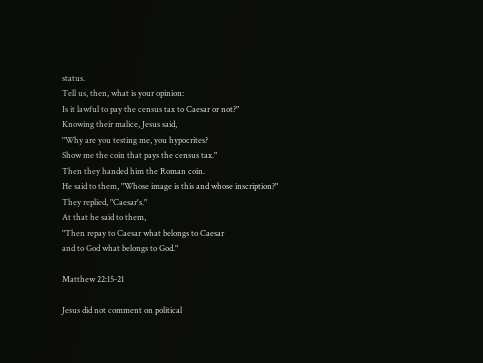status.
Tell us, then, what is your opinion:
Is it lawful to pay the census tax to Caesar or not?"
Knowing their malice, Jesus said,
"Why are you testing me, you hypocrites?
Show me the coin that pays the census tax."
Then they handed him the Roman coin.
He said to them, "Whose image is this and whose inscription?"
They replied, "Caesar's."
At that he said to them,
"Then repay to Caesar what belongs to Caesar
and to God what belongs to God."

Matthew 22:15-21

Jesus did not comment on political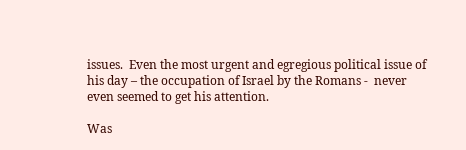issues.  Even the most urgent and egregious political issue of his day – the occupation of Israel by the Romans -  never even seemed to get his attention.

Was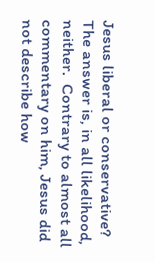Jesus liberal or conservative?  The answer is, in all likelihood, neither.  Contrary to almost all commentary on him, Jesus did not describe how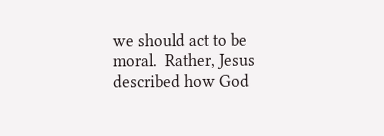we should act to be moral.  Rather, Jesus described how God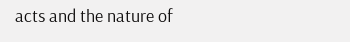acts and the nature of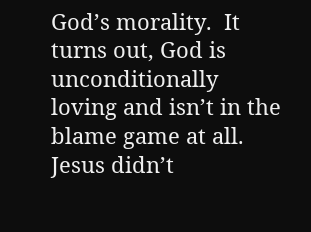God’s morality.  It turns out, God is unconditionally loving and isn’t in the blame game at all.  Jesus didn’t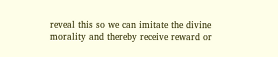reveal this so we can imitate the divine morality and thereby receive reward or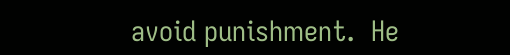avoid punishment.  He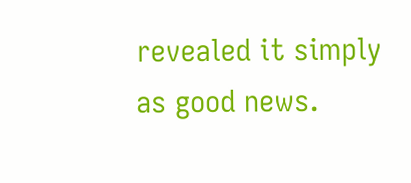revealed it simply as good news.